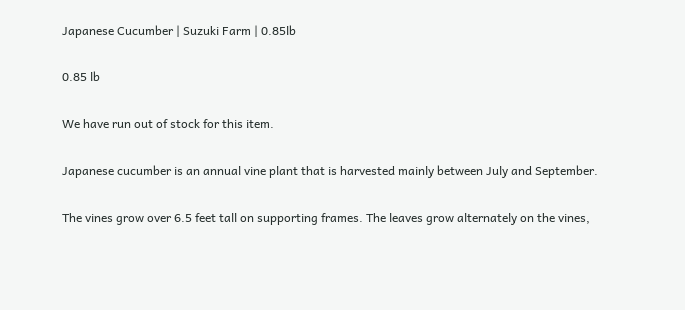Japanese Cucumber | Suzuki Farm | 0.85lb

0.85 lb

We have run out of stock for this item.

Japanese cucumber is an annual vine plant that is harvested mainly between July and September.

The vines grow over 6.5 feet tall on supporting frames. The leaves grow alternately on the vines,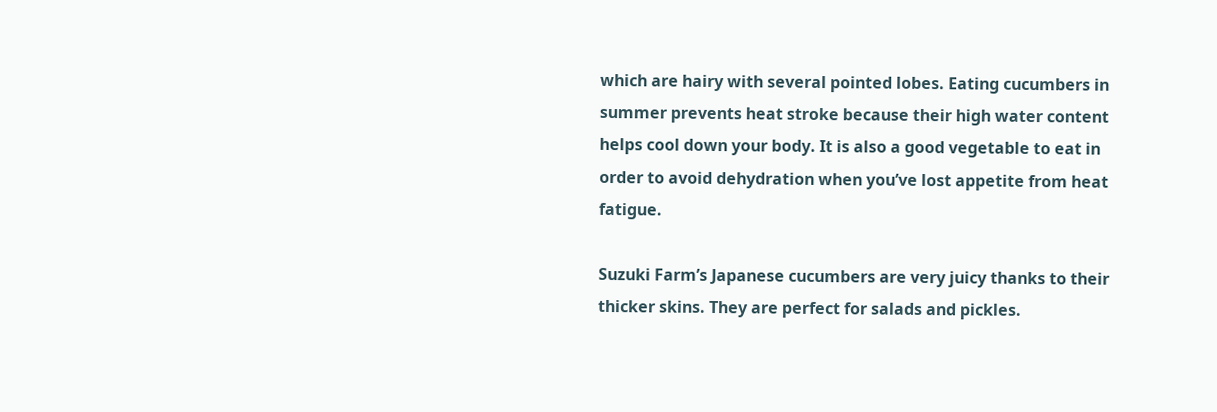which are hairy with several pointed lobes. Eating cucumbers in summer prevents heat stroke because their high water content helps cool down your body. It is also a good vegetable to eat in order to avoid dehydration when you’ve lost appetite from heat fatigue.

Suzuki Farm’s Japanese cucumbers are very juicy thanks to their thicker skins. They are perfect for salads and pickles.